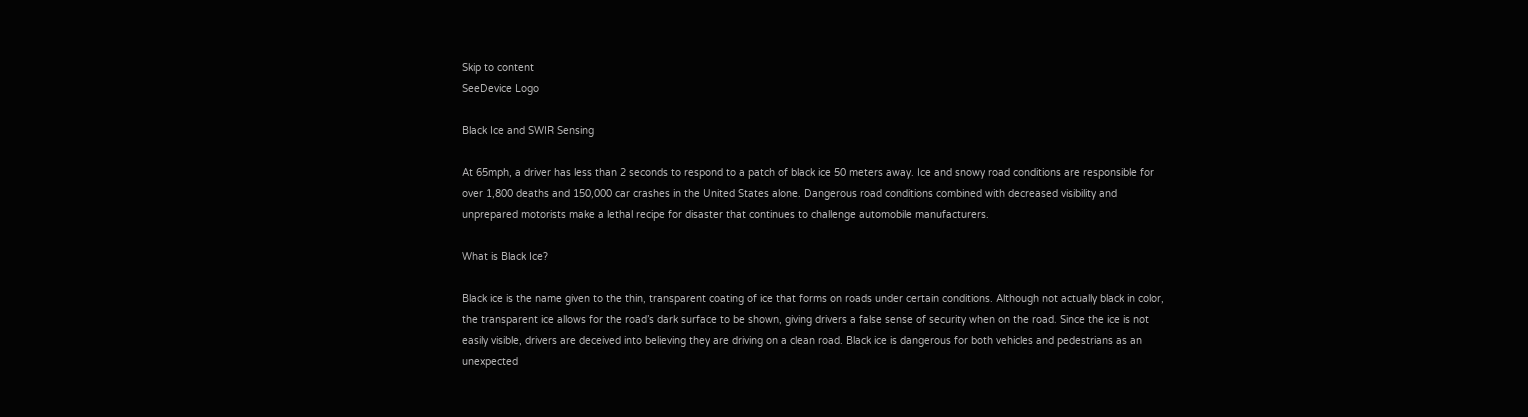Skip to content
SeeDevice Logo

Black Ice and SWIR Sensing

At 65mph, a driver has less than 2 seconds to respond to a patch of black ice 50 meters away. Ice and snowy road conditions are responsible for over 1,800 deaths and 150,000 car crashes in the United States alone. Dangerous road conditions combined with decreased visibility and unprepared motorists make a lethal recipe for disaster that continues to challenge automobile manufacturers.

What is Black Ice?

Black ice is the name given to the thin, transparent coating of ice that forms on roads under certain conditions. Although not actually black in color, the transparent ice allows for the road’s dark surface to be shown, giving drivers a false sense of security when on the road. Since the ice is not easily visible, drivers are deceived into believing they are driving on a clean road. Black ice is dangerous for both vehicles and pedestrians as an unexpected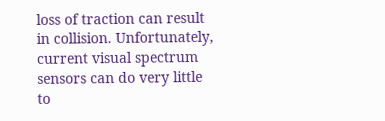loss of traction can result in collision. Unfortunately, current visual spectrum sensors can do very little to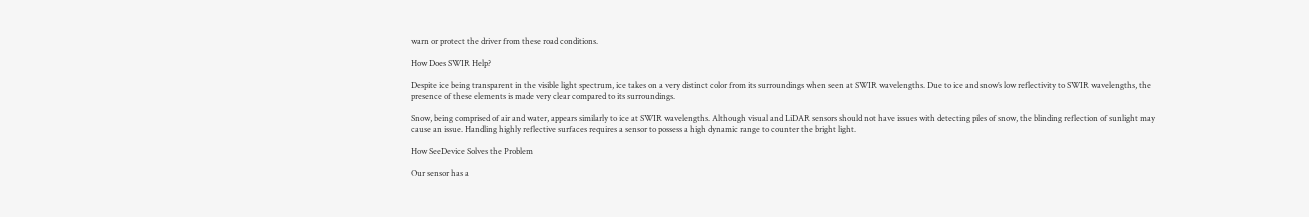warn or protect the driver from these road conditions.

How Does SWIR Help?

Despite ice being transparent in the visible light spectrum, ice takes on a very distinct color from its surroundings when seen at SWIR wavelengths. Due to ice and snow’s low reflectivity to SWIR wavelengths, the presence of these elements is made very clear compared to its surroundings.

Snow, being comprised of air and water, appears similarly to ice at SWIR wavelengths. Although visual and LiDAR sensors should not have issues with detecting piles of snow, the blinding reflection of sunlight may cause an issue. Handling highly reflective surfaces requires a sensor to possess a high dynamic range to counter the bright light.

How SeeDevice Solves the Problem

Our sensor has a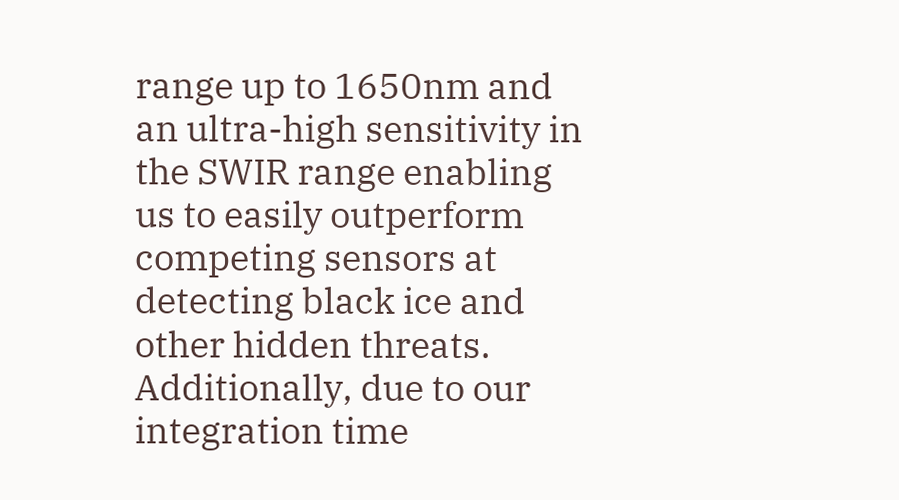range up to 1650nm and an ultra-high sensitivity in the SWIR range enabling us to easily outperform competing sensors at detecting black ice and other hidden threats. Additionally, due to our integration time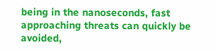being in the nanoseconds, fast approaching threats can quickly be avoided,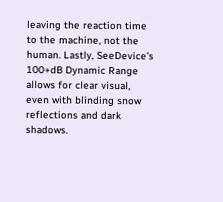leaving the reaction time to the machine, not the human. Lastly, SeeDevice’s 100+dB Dynamic Range allows for clear visual, even with blinding snow reflections and dark shadows.